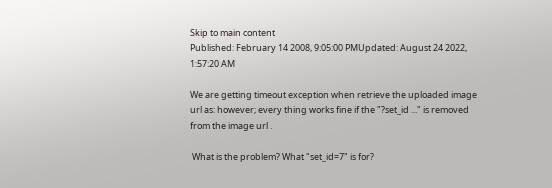Skip to main content
Published: February 14 2008, 9:05:00 PMUpdated: August 24 2022, 1:57:20 AM

We are getting timeout exception when retrieve the uploaded image  url as: however; every thing works fine if the "?set_id ..." is removed from the image url .

 What is the problem? What "set_id=7" is for?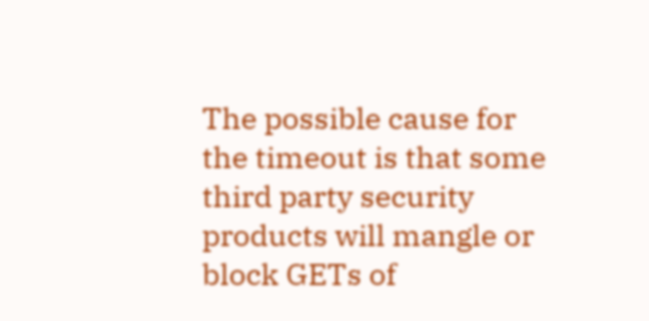The possible cause for the timeout is that some third party security products will mangle or block GETs of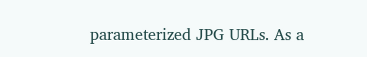parameterized JPG URLs. As a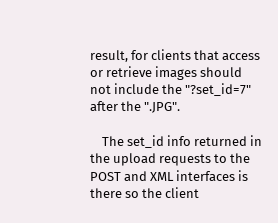result, for clients that access or retrieve images should not include the "?set_id=7" after the ".JPG".

    The set_id info returned in the upload requests to the POST and XML interfaces is there so the client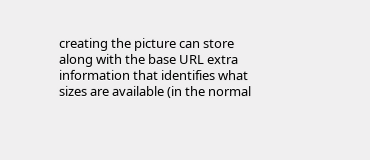creating the picture can store along with the base URL extra information that identifies what sizes are available (in the normal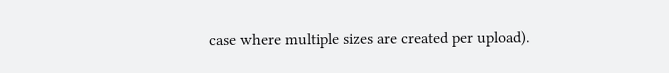case where multiple sizes are created per upload).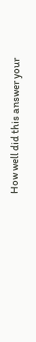How well did this answer your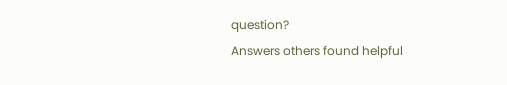question?
Answers others found helpful